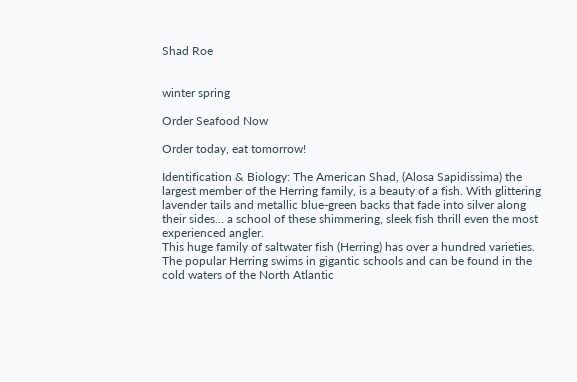Shad Roe


winter spring

Order Seafood Now

Order today, eat tomorrow!

Identification & Biology: The American Shad, (Alosa Sapidissima) the largest member of the Herring family, is a beauty of a fish. With glittering lavender tails and metallic blue-green backs that fade into silver along their sides… a school of these shimmering, sleek fish thrill even the most experienced angler.
This huge family of saltwater fish (Herring) has over a hundred varieties. The popular Herring swims in gigantic schools and can be found in the cold waters of the North Atlantic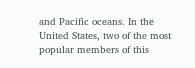and Pacific oceans. In the United States, two of the most popular members of this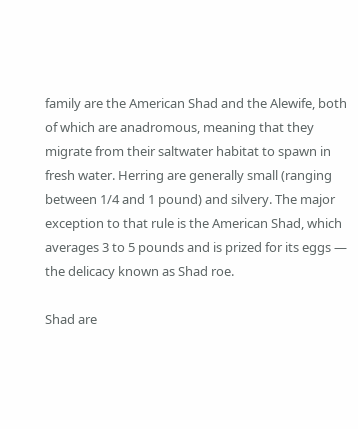family are the American Shad and the Alewife, both of which are anadromous, meaning that they migrate from their saltwater habitat to spawn in fresh water. Herring are generally small (ranging between 1/4 and 1 pound) and silvery. The major exception to that rule is the American Shad, which averages 3 to 5 pounds and is prized for its eggs — the delicacy known as Shad roe.

Shad are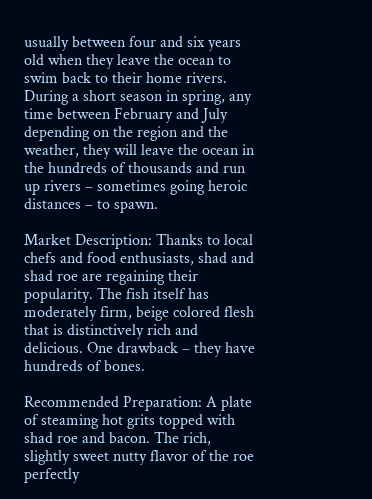usually between four and six years old when they leave the ocean to swim back to their home rivers. During a short season in spring, any time between February and July depending on the region and the weather, they will leave the ocean in the hundreds of thousands and run up rivers – sometimes going heroic distances – to spawn.

Market Description: Thanks to local chefs and food enthusiasts, shad and shad roe are regaining their popularity. The fish itself has moderately firm, beige colored flesh that is distinctively rich and delicious. One drawback – they have hundreds of bones.

Recommended Preparation: A plate of steaming hot grits topped with shad roe and bacon. The rich, slightly sweet nutty flavor of the roe perfectly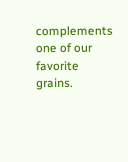complements one of our favorite grains.